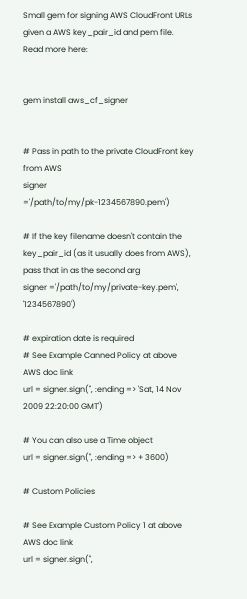Small gem for signing AWS CloudFront URLs given a AWS key_pair_id and pem file. Read more here:


gem install aws_cf_signer


# Pass in path to the private CloudFront key from AWS
signer ='/path/to/my/pk-1234567890.pem')

# If the key filename doesn't contain the key_pair_id (as it usually does from AWS), pass that in as the second arg
signer ='/path/to/my/private-key.pem', '1234567890')

# expiration date is required
# See Example Canned Policy at above AWS doc link
url = signer.sign('', :ending => 'Sat, 14 Nov 2009 22:20:00 GMT')

# You can also use a Time object
url = signer.sign('', :ending => + 3600)

# Custom Policies

# See Example Custom Policy 1 at above AWS doc link
url = signer.sign('',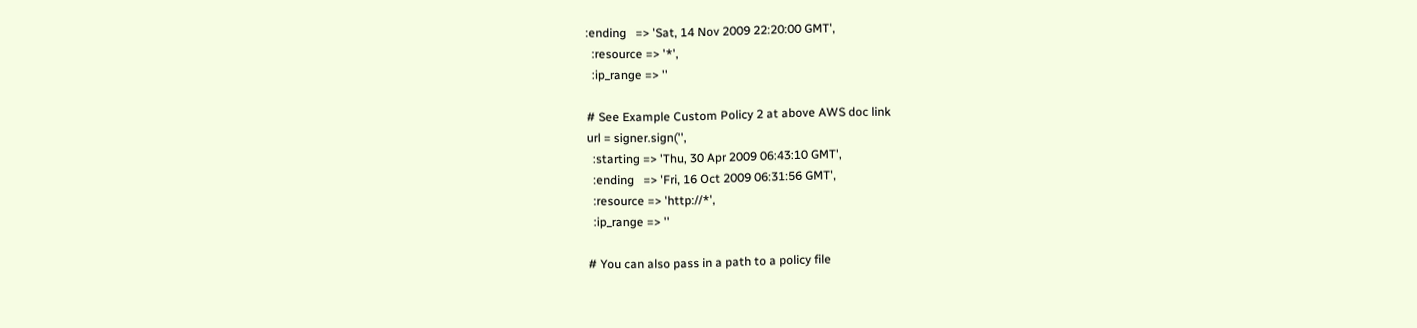:ending   => 'Sat, 14 Nov 2009 22:20:00 GMT',
  :resource => '*',
  :ip_range => ''

# See Example Custom Policy 2 at above AWS doc link
url = signer.sign('',
  :starting => 'Thu, 30 Apr 2009 06:43:10 GMT',
  :ending   => 'Fri, 16 Oct 2009 06:31:56 GMT',
  :resource => 'http://*',
  :ip_range => ''

# You can also pass in a path to a policy file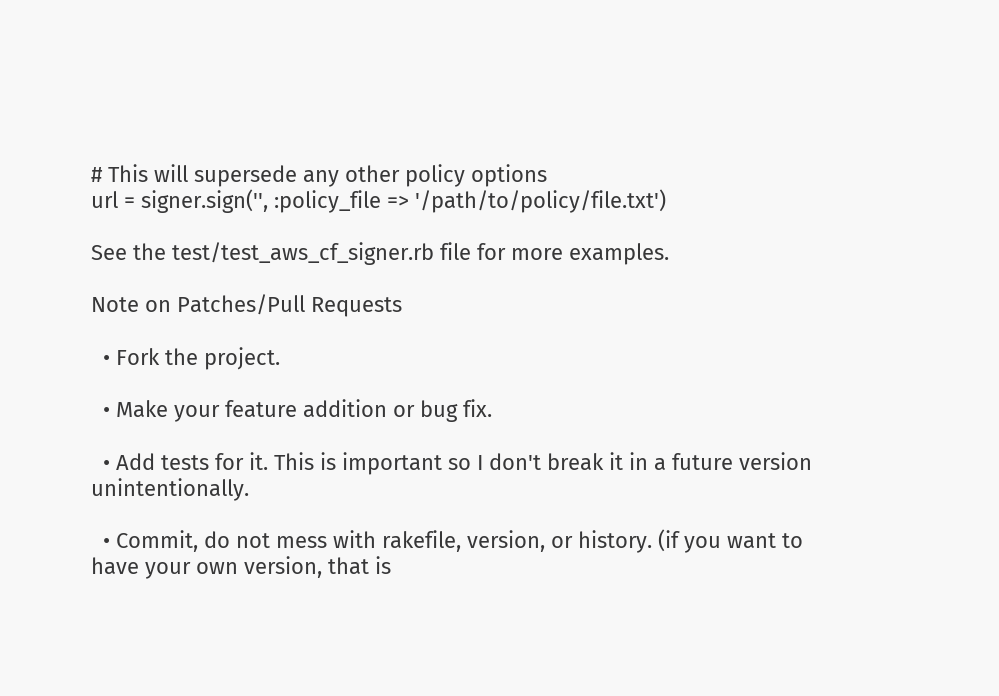# This will supersede any other policy options
url = signer.sign('', :policy_file => '/path/to/policy/file.txt')

See the test/test_aws_cf_signer.rb file for more examples.

Note on Patches/Pull Requests

  • Fork the project.

  • Make your feature addition or bug fix.

  • Add tests for it. This is important so I don't break it in a future version unintentionally.

  • Commit, do not mess with rakefile, version, or history. (if you want to have your own version, that is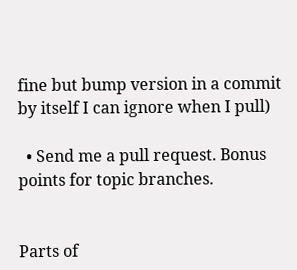fine but bump version in a commit by itself I can ignore when I pull)

  • Send me a pull request. Bonus points for topic branches.


Parts of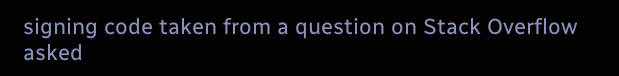signing code taken from a question on Stack Overflow asked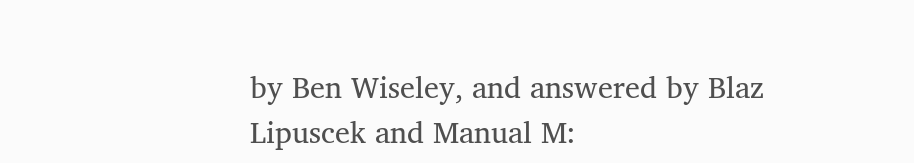by Ben Wiseley, and answered by Blaz Lipuscek and Manual M: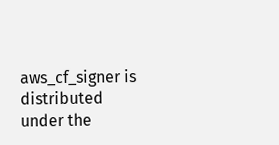aws_cf_signer is distributed under the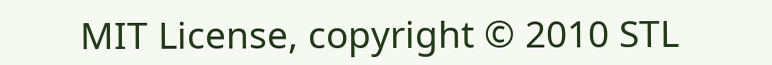MIT License, copyright © 2010 STL